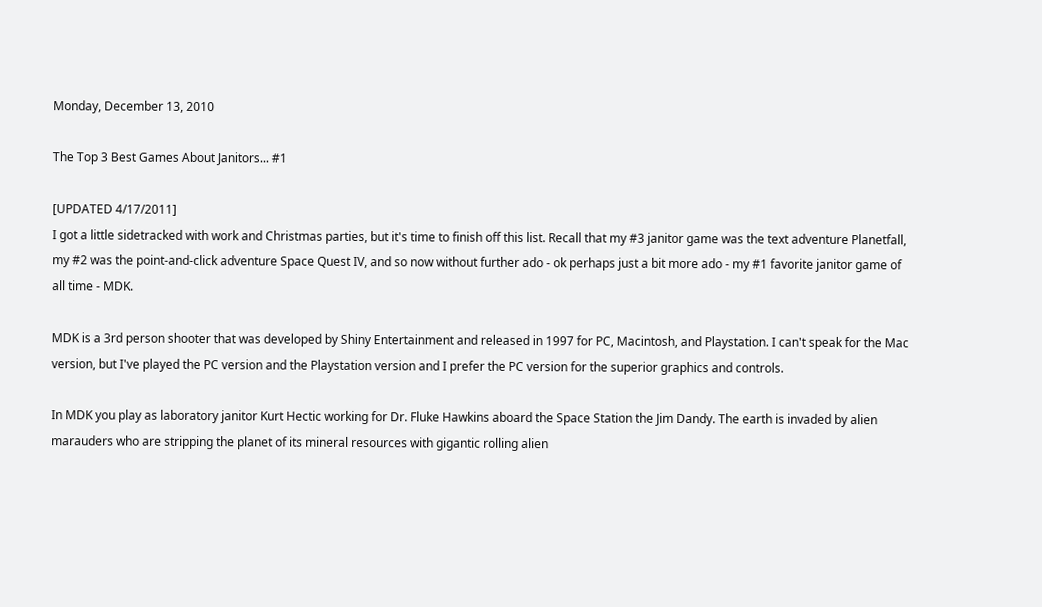Monday, December 13, 2010

The Top 3 Best Games About Janitors... #1

[UPDATED 4/17/2011]
I got a little sidetracked with work and Christmas parties, but it's time to finish off this list. Recall that my #3 janitor game was the text adventure Planetfall, my #2 was the point-and-click adventure Space Quest IV, and so now without further ado - ok perhaps just a bit more ado - my #1 favorite janitor game of all time - MDK.

MDK is a 3rd person shooter that was developed by Shiny Entertainment and released in 1997 for PC, Macintosh, and Playstation. I can't speak for the Mac version, but I've played the PC version and the Playstation version and I prefer the PC version for the superior graphics and controls.

In MDK you play as laboratory janitor Kurt Hectic working for Dr. Fluke Hawkins aboard the Space Station the Jim Dandy. The earth is invaded by alien marauders who are stripping the planet of its mineral resources with gigantic rolling alien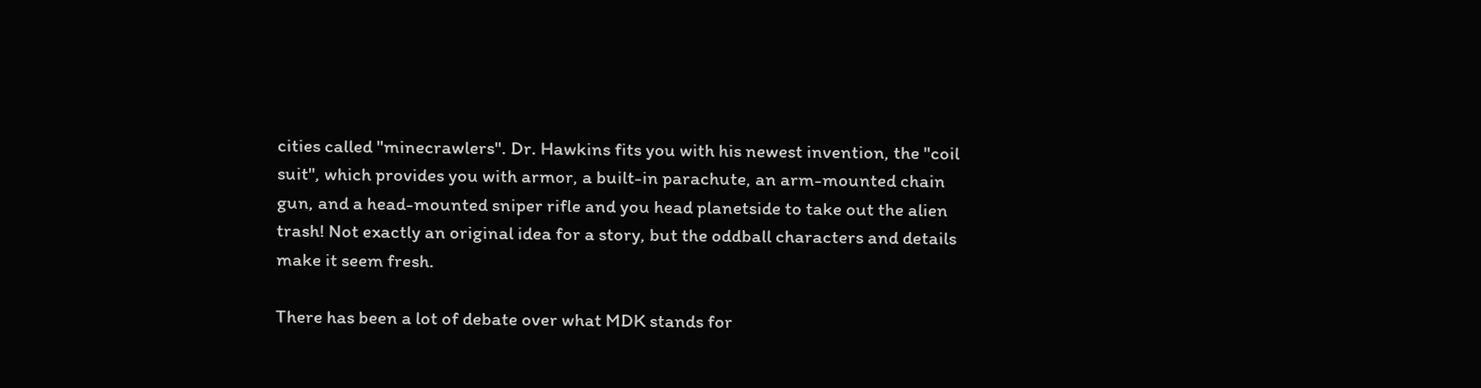cities called "minecrawlers". Dr. Hawkins fits you with his newest invention, the "coil suit", which provides you with armor, a built-in parachute, an arm-mounted chain gun, and a head-mounted sniper rifle and you head planetside to take out the alien trash! Not exactly an original idea for a story, but the oddball characters and details make it seem fresh.

There has been a lot of debate over what MDK stands for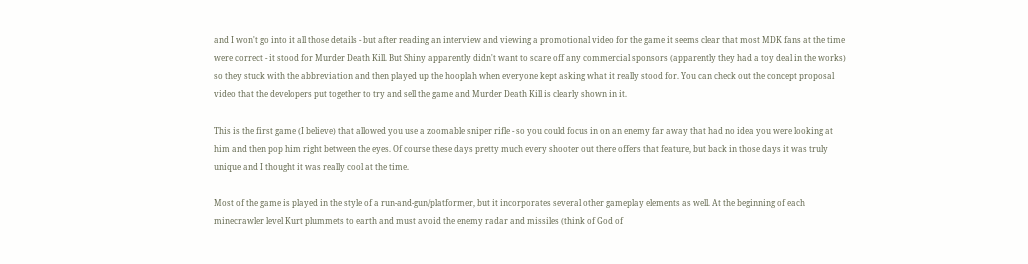and I won't go into it all those details - but after reading an interview and viewing a promotional video for the game it seems clear that most MDK fans at the time were correct - it stood for Murder Death Kill. But Shiny apparently didn't want to scare off any commercial sponsors (apparently they had a toy deal in the works) so they stuck with the abbreviation and then played up the hooplah when everyone kept asking what it really stood for. You can check out the concept proposal video that the developers put together to try and sell the game and Murder Death Kill is clearly shown in it.

This is the first game (I believe) that allowed you use a zoomable sniper rifle - so you could focus in on an enemy far away that had no idea you were looking at him and then pop him right between the eyes. Of course these days pretty much every shooter out there offers that feature, but back in those days it was truly unique and I thought it was really cool at the time.

Most of the game is played in the style of a run-and-gun/platformer, but it incorporates several other gameplay elements as well. At the beginning of each minecrawler level Kurt plummets to earth and must avoid the enemy radar and missiles (think of God of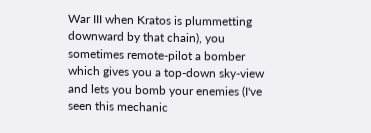War III when Kratos is plummetting downward by that chain), you sometimes remote-pilot a bomber which gives you a top-down sky-view and lets you bomb your enemies (I've seen this mechanic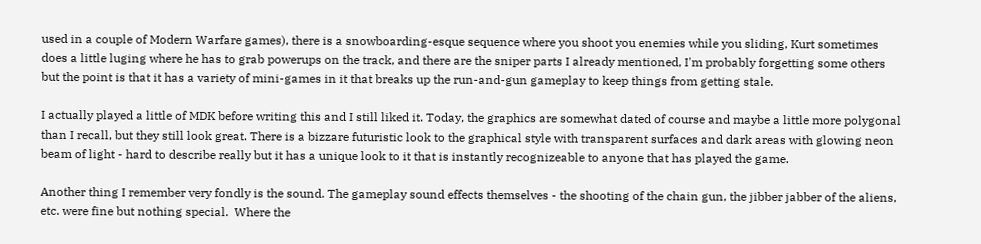used in a couple of Modern Warfare games), there is a snowboarding-esque sequence where you shoot you enemies while you sliding, Kurt sometimes does a little luging where he has to grab powerups on the track, and there are the sniper parts I already mentioned, I'm probably forgetting some others but the point is that it has a variety of mini-games in it that breaks up the run-and-gun gameplay to keep things from getting stale.

I actually played a little of MDK before writing this and I still liked it. Today, the graphics are somewhat dated of course and maybe a little more polygonal than I recall, but they still look great. There is a bizzare futuristic look to the graphical style with transparent surfaces and dark areas with glowing neon beam of light - hard to describe really but it has a unique look to it that is instantly recognizeable to anyone that has played the game.

Another thing I remember very fondly is the sound. The gameplay sound effects themselves - the shooting of the chain gun, the jibber jabber of the aliens, etc. were fine but nothing special.  Where the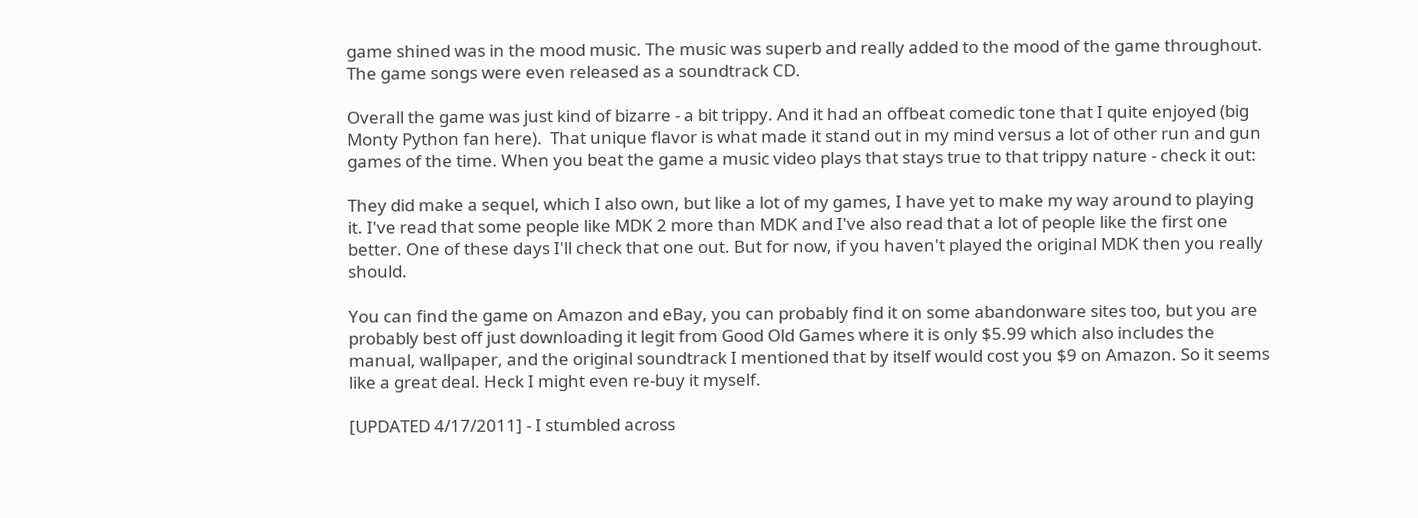game shined was in the mood music. The music was superb and really added to the mood of the game throughout. The game songs were even released as a soundtrack CD.

Overall the game was just kind of bizarre - a bit trippy. And it had an offbeat comedic tone that I quite enjoyed (big Monty Python fan here).  That unique flavor is what made it stand out in my mind versus a lot of other run and gun games of the time. When you beat the game a music video plays that stays true to that trippy nature - check it out:

They did make a sequel, which I also own, but like a lot of my games, I have yet to make my way around to playing it. I've read that some people like MDK 2 more than MDK and I've also read that a lot of people like the first one better. One of these days I'll check that one out. But for now, if you haven't played the original MDK then you really should.

You can find the game on Amazon and eBay, you can probably find it on some abandonware sites too, but you are probably best off just downloading it legit from Good Old Games where it is only $5.99 which also includes the manual, wallpaper, and the original soundtrack I mentioned that by itself would cost you $9 on Amazon. So it seems like a great deal. Heck I might even re-buy it myself.

[UPDATED 4/17/2011] - I stumbled across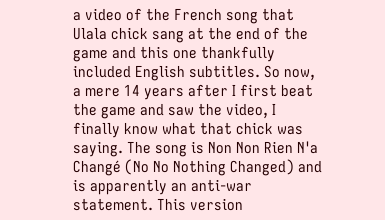a video of the French song that Ulala chick sang at the end of the game and this one thankfully included English subtitles. So now, a mere 14 years after I first beat the game and saw the video, I finally know what that chick was saying. The song is Non Non Rien N'a Changé (No No Nothing Changed) and is apparently an anti-war statement. This version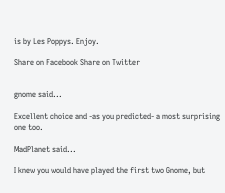is by Les Poppys. Enjoy.

Share on Facebook Share on Twitter


gnome said...

Excellent choice and -as you predicted- a most surprising one too.

MadPlanet said...

I knew you would have played the first two Gnome, but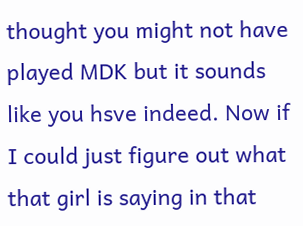thought you might not have played MDK but it sounds like you hsve indeed. Now if I could just figure out what that girl is saying in that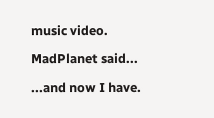music video.

MadPlanet said...

...and now I have.